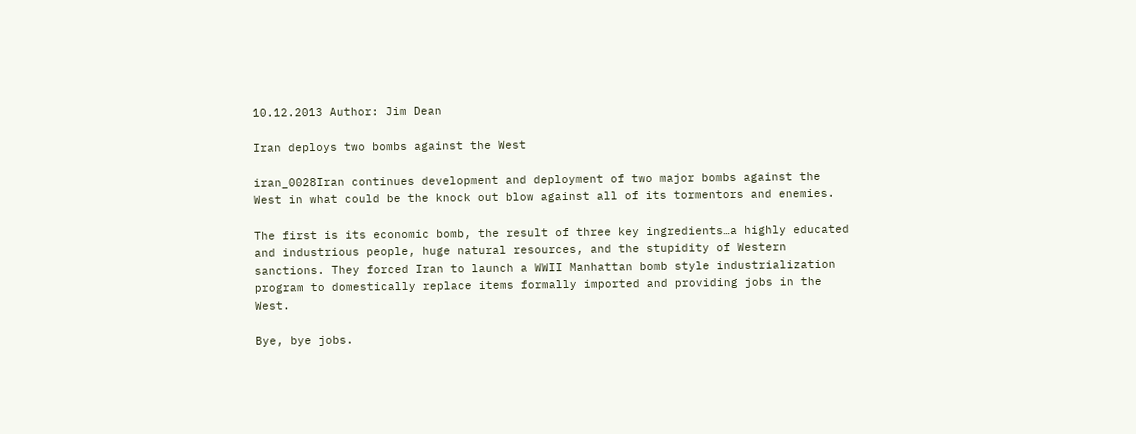10.12.2013 Author: Jim Dean

Iran deploys two bombs against the West

iran_0028Iran continues development and deployment of two major bombs against the West in what could be the knock out blow against all of its tormentors and enemies.

The first is its economic bomb, the result of three key ingredients…a highly educated and industrious people, huge natural resources, and the stupidity of Western sanctions. They forced Iran to launch a WWII Manhattan bomb style industrialization program to domestically replace items formally imported and providing jobs in the West.

Bye, bye jobs.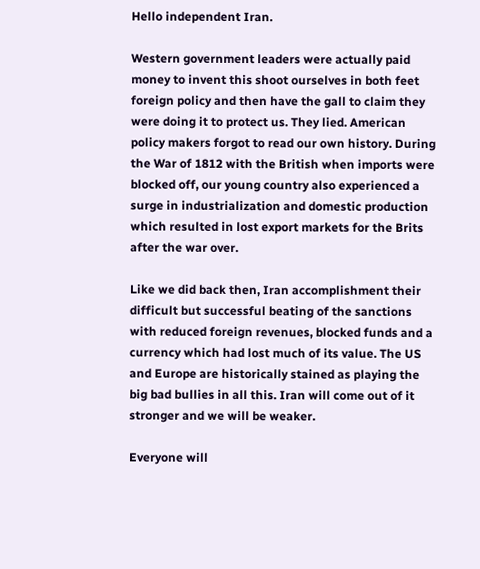Hello independent Iran.

Western government leaders were actually paid money to invent this shoot ourselves in both feet foreign policy and then have the gall to claim they were doing it to protect us. They lied. American policy makers forgot to read our own history. During the War of 1812 with the British when imports were blocked off, our young country also experienced a surge in industrialization and domestic production which resulted in lost export markets for the Brits after the war over.

Like we did back then, Iran accomplishment their difficult but successful beating of the sanctions with reduced foreign revenues, blocked funds and a currency which had lost much of its value. The US and Europe are historically stained as playing the big bad bullies in all this. Iran will come out of it stronger and we will be weaker.

Everyone will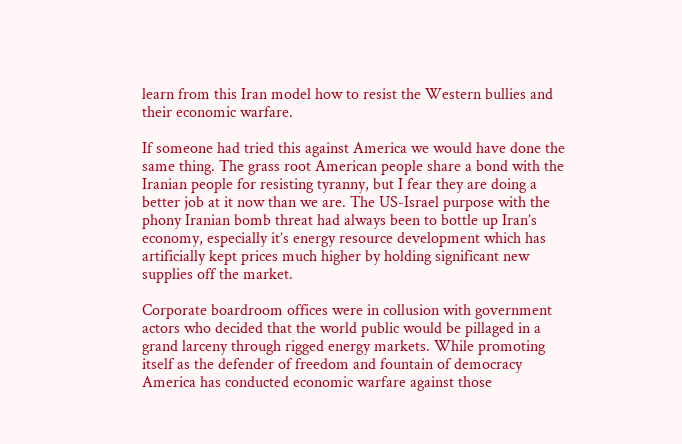learn from this Iran model how to resist the Western bullies and their economic warfare.

If someone had tried this against America we would have done the same thing. The grass root American people share a bond with the Iranian people for resisting tyranny, but I fear they are doing a better job at it now than we are. The US-Israel purpose with the phony Iranian bomb threat had always been to bottle up Iran’s economy, especially it’s energy resource development which has artificially kept prices much higher by holding significant new supplies off the market.

Corporate boardroom offices were in collusion with government actors who decided that the world public would be pillaged in a grand larceny through rigged energy markets. While promoting itself as the defender of freedom and fountain of democracy America has conducted economic warfare against those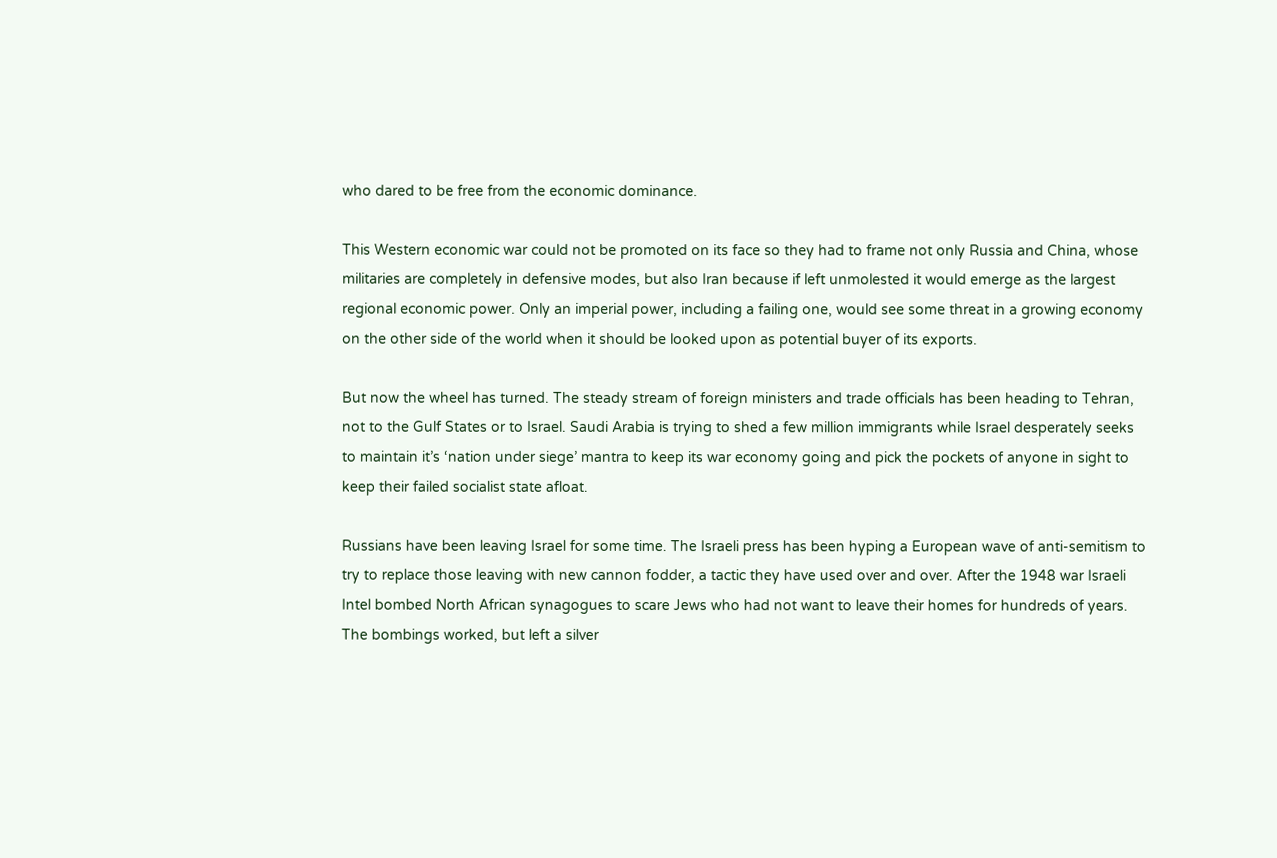who dared to be free from the economic dominance.

This Western economic war could not be promoted on its face so they had to frame not only Russia and China, whose militaries are completely in defensive modes, but also Iran because if left unmolested it would emerge as the largest regional economic power. Only an imperial power, including a failing one, would see some threat in a growing economy on the other side of the world when it should be looked upon as potential buyer of its exports.

But now the wheel has turned. The steady stream of foreign ministers and trade officials has been heading to Tehran, not to the Gulf States or to Israel. Saudi Arabia is trying to shed a few million immigrants while Israel desperately seeks to maintain it’s ‘nation under siege’ mantra to keep its war economy going and pick the pockets of anyone in sight to keep their failed socialist state afloat.

Russians have been leaving Israel for some time. The Israeli press has been hyping a European wave of anti-semitism to try to replace those leaving with new cannon fodder, a tactic they have used over and over. After the 1948 war Israeli Intel bombed North African synagogues to scare Jews who had not want to leave their homes for hundreds of years. The bombings worked, but left a silver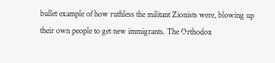bullet example of how ruthless the militant Zionists were, blowing up their own people to get new immigrants. The Orthodox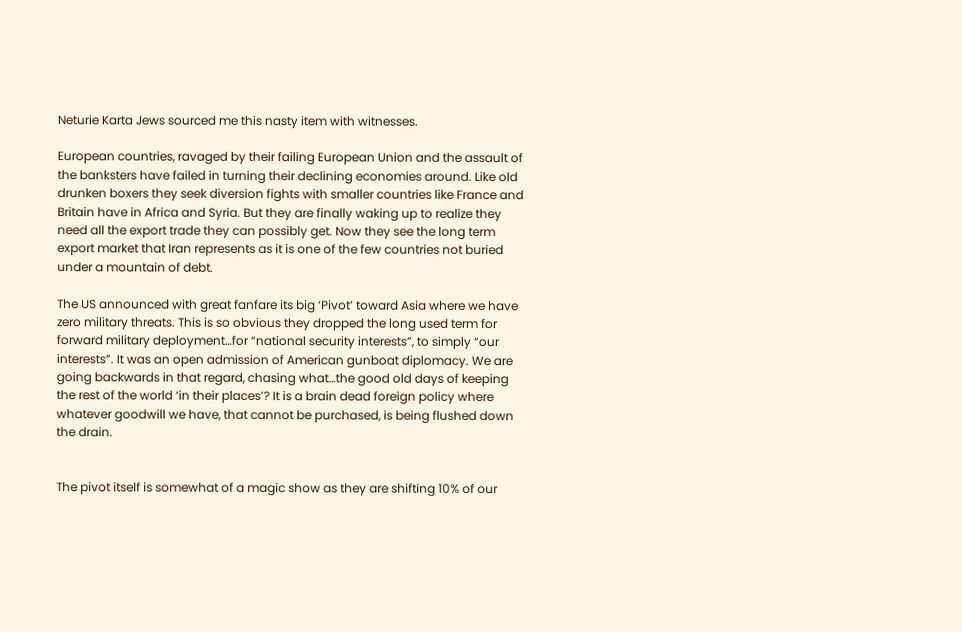Neturie Karta Jews sourced me this nasty item with witnesses.

European countries, ravaged by their failing European Union and the assault of the banksters have failed in turning their declining economies around. Like old drunken boxers they seek diversion fights with smaller countries like France and Britain have in Africa and Syria. But they are finally waking up to realize they need all the export trade they can possibly get. Now they see the long term export market that Iran represents as it is one of the few countries not buried under a mountain of debt.

The US announced with great fanfare its big ‘Pivot’ toward Asia where we have zero military threats. This is so obvious they dropped the long used term for forward military deployment…for “national security interests”, to simply “our interests”. It was an open admission of American gunboat diplomacy. We are going backwards in that regard, chasing what…the good old days of keeping the rest of the world ‘in their places’? It is a brain dead foreign policy where whatever goodwill we have, that cannot be purchased, is being flushed down the drain.


The pivot itself is somewhat of a magic show as they are shifting 10% of our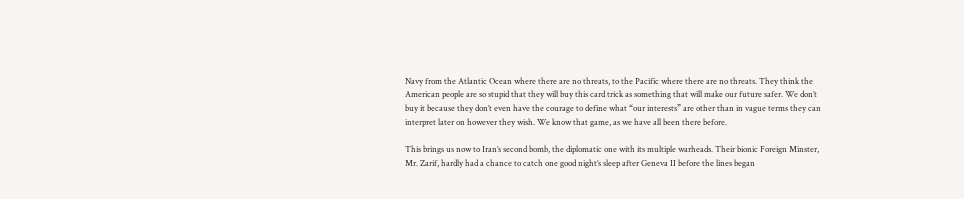Navy from the Atlantic Ocean where there are no threats, to the Pacific where there are no threats. They think the American people are so stupid that they will buy this card trick as something that will make our future safer. We don’t buy it because they don’t even have the courage to define what “our interests” are other than in vague terms they can interpret later on however they wish. We know that game, as we have all been there before.

This brings us now to Iran’s second bomb, the diplomatic one with its multiple warheads. Their bionic Foreign Minster, Mr. Zarif, hardly had a chance to catch one good night’s sleep after Geneva II before the lines began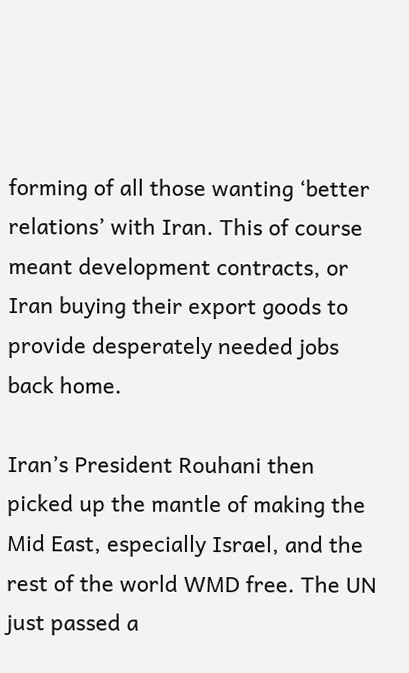forming of all those wanting ‘better relations’ with Iran. This of course meant development contracts, or Iran buying their export goods to provide desperately needed jobs back home.

Iran’s President Rouhani then picked up the mantle of making the Mid East, especially Israel, and the rest of the world WMD free. The UN just passed a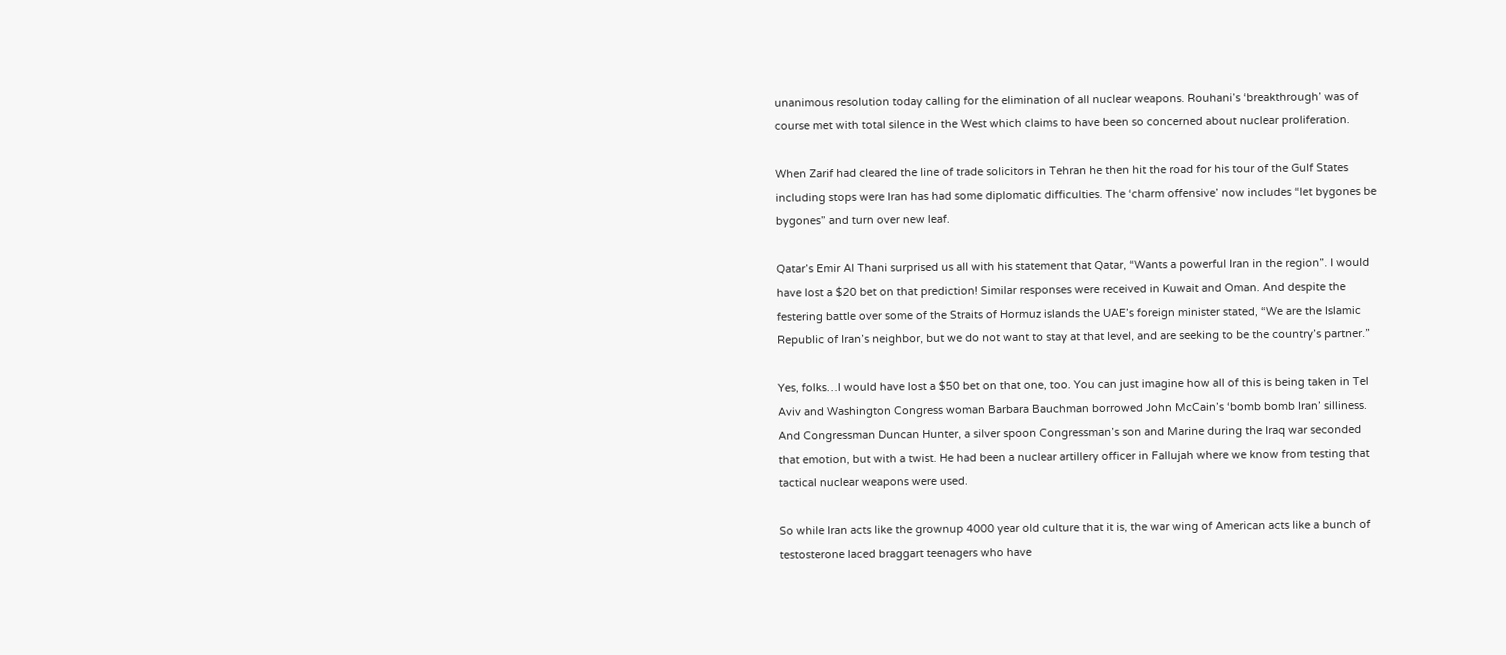unanimous resolution today calling for the elimination of all nuclear weapons. Rouhani’s ‘breakthrough’ was of course met with total silence in the West which claims to have been so concerned about nuclear proliferation.

When Zarif had cleared the line of trade solicitors in Tehran he then hit the road for his tour of the Gulf States including stops were Iran has had some diplomatic difficulties. The ‘charm offensive’ now includes “let bygones be bygones” and turn over new leaf.

Qatar’s Emir Al Thani surprised us all with his statement that Qatar, “Wants a powerful Iran in the region”. I would have lost a $20 bet on that prediction! Similar responses were received in Kuwait and Oman. And despite the festering battle over some of the Straits of Hormuz islands the UAE’s foreign minister stated, “We are the Islamic Republic of Iran’s neighbor, but we do not want to stay at that level, and are seeking to be the country’s partner.”

Yes, folks…I would have lost a $50 bet on that one, too. You can just imagine how all of this is being taken in Tel Aviv and Washington Congress woman Barbara Bauchman borrowed John McCain’s ‘bomb bomb Iran’ silliness. And Congressman Duncan Hunter, a silver spoon Congressman’s son and Marine during the Iraq war seconded that emotion, but with a twist. He had been a nuclear artillery officer in Fallujah where we know from testing that tactical nuclear weapons were used.

So while Iran acts like the grownup 4000 year old culture that it is, the war wing of American acts like a bunch of testosterone laced braggart teenagers who have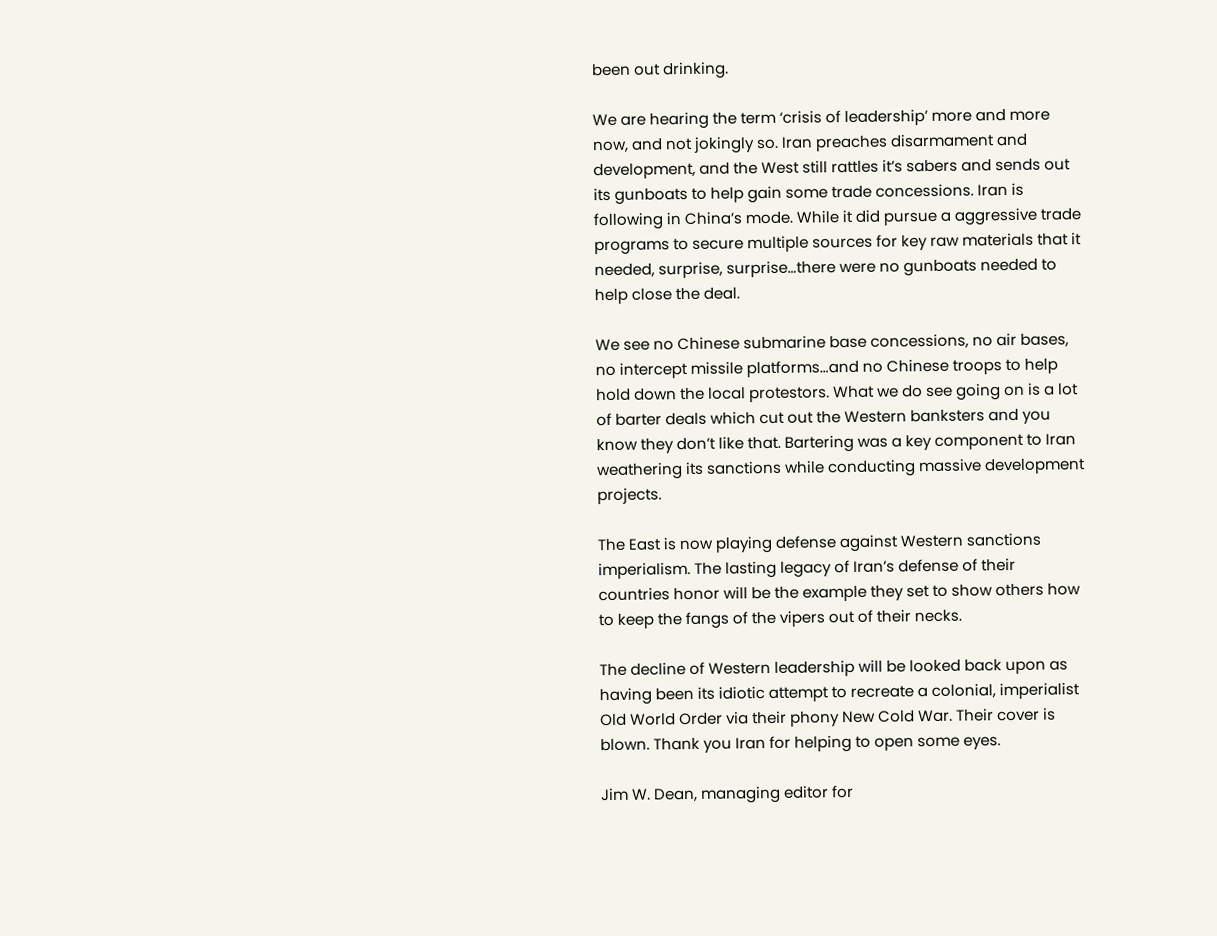been out drinking.

We are hearing the term ‘crisis of leadership’ more and more now, and not jokingly so. Iran preaches disarmament and development, and the West still rattles it’s sabers and sends out its gunboats to help gain some trade concessions. Iran is following in China’s mode. While it did pursue a aggressive trade programs to secure multiple sources for key raw materials that it needed, surprise, surprise…there were no gunboats needed to help close the deal.

We see no Chinese submarine base concessions, no air bases, no intercept missile platforms…and no Chinese troops to help hold down the local protestors. What we do see going on is a lot of barter deals which cut out the Western banksters and you know they don’t like that. Bartering was a key component to Iran weathering its sanctions while conducting massive development projects.

The East is now playing defense against Western sanctions imperialism. The lasting legacy of Iran’s defense of their countries honor will be the example they set to show others how to keep the fangs of the vipers out of their necks.

The decline of Western leadership will be looked back upon as having been its idiotic attempt to recreate a colonial, imperialist Old World Order via their phony New Cold War. Their cover is blown. Thank you Iran for helping to open some eyes.

Jim W. Dean, managing editor for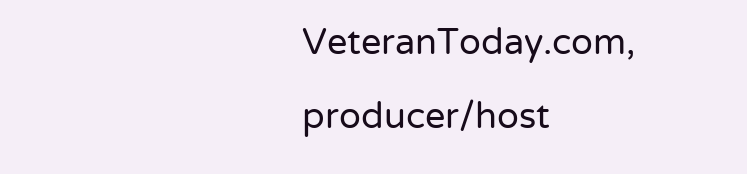VeteranToday.com, producer/host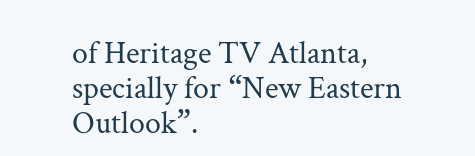of Heritage TV Atlanta, specially for “New Eastern Outlook”.